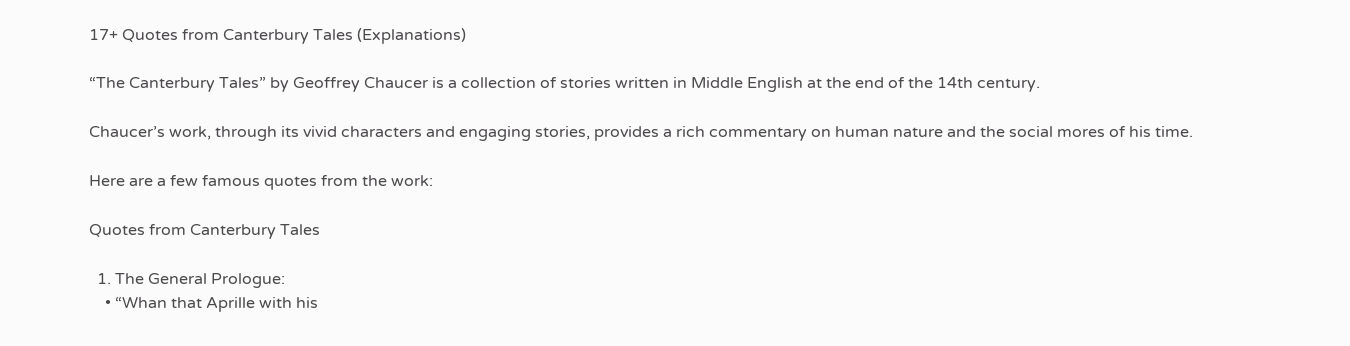17+ Quotes from Canterbury Tales (Explanations)

“The Canterbury Tales” by Geoffrey Chaucer is a collection of stories written in Middle English at the end of the 14th century.

Chaucer’s work, through its vivid characters and engaging stories, provides a rich commentary on human nature and the social mores of his time.

Here are a few famous quotes from the work:

Quotes from Canterbury Tales

  1. The General Prologue:
    • “Whan that Aprille with his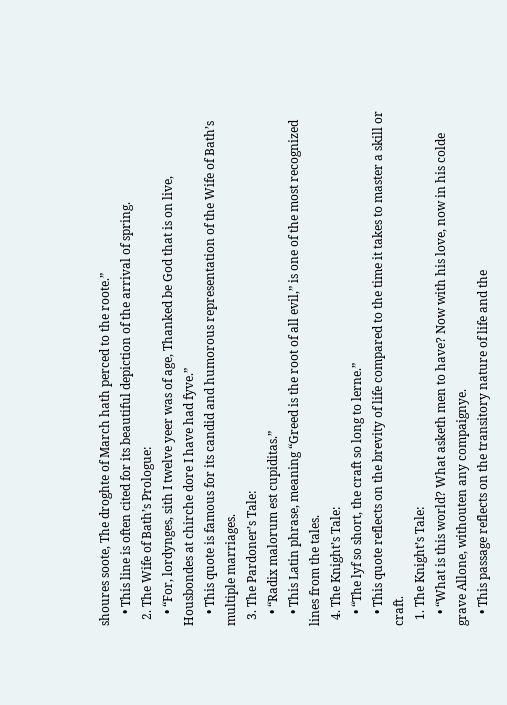shoures soote, The droghte of March hath perced to the roote.”
    • This line is often cited for its beautiful depiction of the arrival of spring.
  2. The Wife of Bath’s Prologue:
    • “For, lordynges, sith I twelve yeer was of age, Thanked be God that is on live, Housbondes at chirche dore I have had fyve.”
    • This quote is famous for its candid and humorous representation of the Wife of Bath’s multiple marriages.
  3. The Pardoner’s Tale:
    • “Radix malorum est cupiditas.”
    • This Latin phrase, meaning “Greed is the root of all evil,” is one of the most recognized lines from the tales.
  4. The Knight’s Tale:
    • “The lyf so short, the craft so long to lerne.”
    • This quote reflects on the brevity of life compared to the time it takes to master a skill or craft.
  1. The Knight’s Tale:
    • “What is this world? What asketh men to have? Now with his love, now in his colde grave Allone, withouten any compaignye.
    • This passage reflects on the transitory nature of life and the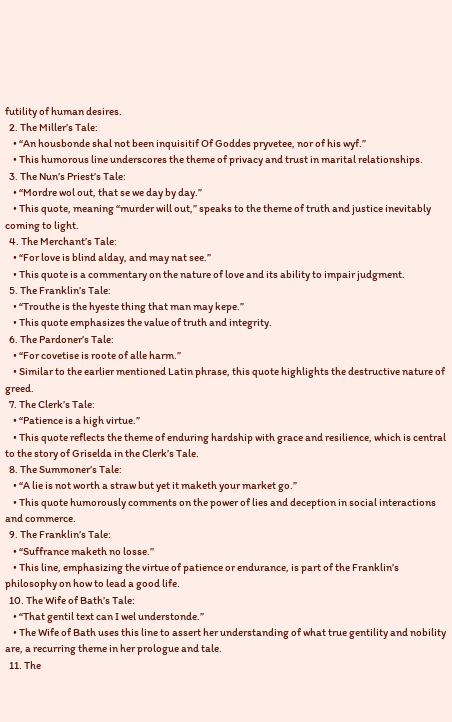futility of human desires.
  2. The Miller’s Tale:
    • “An housbonde shal not been inquisitif Of Goddes pryvetee, nor of his wyf.”
    • This humorous line underscores the theme of privacy and trust in marital relationships.
  3. The Nun’s Priest’s Tale:
    • “Mordre wol out, that se we day by day.”
    • This quote, meaning “murder will out,” speaks to the theme of truth and justice inevitably coming to light.
  4. The Merchant’s Tale:
    • “For love is blind alday, and may nat see.”
    • This quote is a commentary on the nature of love and its ability to impair judgment.
  5. The Franklin’s Tale:
    • “Trouthe is the hyeste thing that man may kepe.”
    • This quote emphasizes the value of truth and integrity.
  6. The Pardoner’s Tale:
    • “For covetise is roote of alle harm.”
    • Similar to the earlier mentioned Latin phrase, this quote highlights the destructive nature of greed.
  7. The Clerk’s Tale:
    • “Patience is a high virtue.”
    • This quote reflects the theme of enduring hardship with grace and resilience, which is central to the story of Griselda in the Clerk’s Tale.
  8. The Summoner’s Tale:
    • “A lie is not worth a straw but yet it maketh your market go.”
    • This quote humorously comments on the power of lies and deception in social interactions and commerce.
  9. The Franklin’s Tale:
    • “Suffrance maketh no losse.”
    • This line, emphasizing the virtue of patience or endurance, is part of the Franklin’s philosophy on how to lead a good life.
  10. The Wife of Bath’s Tale:
    • “That gentil text can I wel understonde.”
    • The Wife of Bath uses this line to assert her understanding of what true gentility and nobility are, a recurring theme in her prologue and tale.
  11. The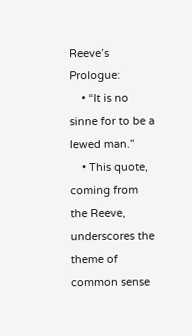Reeve’s Prologue:
    • “It is no sinne for to be a lewed man.”
    • This quote, coming from the Reeve, underscores the theme of common sense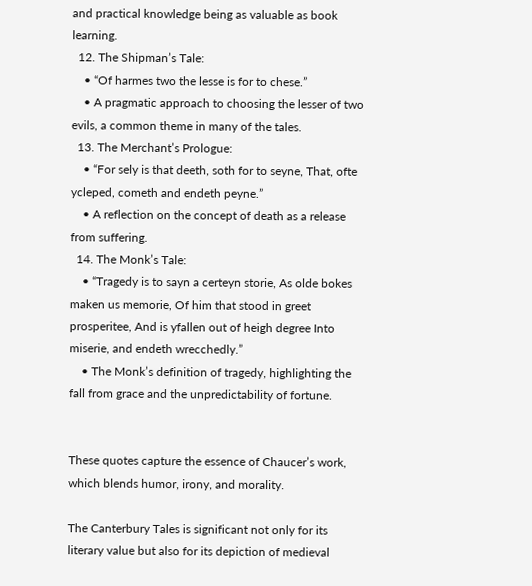and practical knowledge being as valuable as book learning.
  12. The Shipman’s Tale:
    • “Of harmes two the lesse is for to chese.”
    • A pragmatic approach to choosing the lesser of two evils, a common theme in many of the tales.
  13. The Merchant’s Prologue:
    • “For sely is that deeth, soth for to seyne, That, ofte ycleped, cometh and endeth peyne.”
    • A reflection on the concept of death as a release from suffering.
  14. The Monk’s Tale:
    • “Tragedy is to sayn a certeyn storie, As olde bokes maken us memorie, Of him that stood in greet prosperitee, And is yfallen out of heigh degree Into miserie, and endeth wrecchedly.”
    • The Monk’s definition of tragedy, highlighting the fall from grace and the unpredictability of fortune.


These quotes capture the essence of Chaucer’s work, which blends humor, irony, and morality.

The Canterbury Tales is significant not only for its literary value but also for its depiction of medieval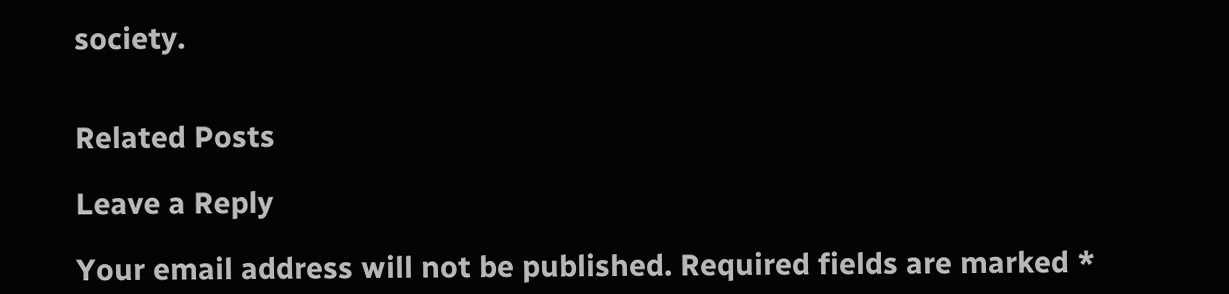society.


Related Posts

Leave a Reply

Your email address will not be published. Required fields are marked *